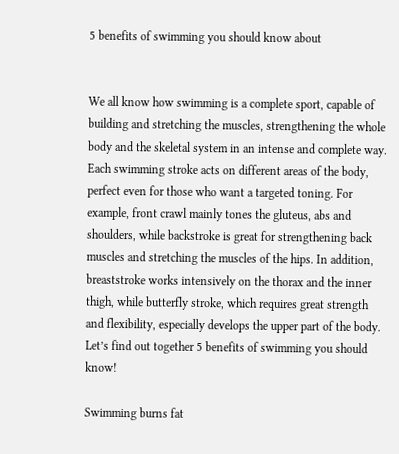5 benefits of swimming you should know about


We all know how swimming is a complete sport, capable of building and stretching the muscles, strengthening the whole body and the skeletal system in an intense and complete way. Each swimming stroke acts on different areas of the body, perfect even for those who want a targeted toning. For example, front crawl mainly tones the gluteus, abs and shoulders, while backstroke is great for strengthening back muscles and stretching the muscles of the hips. In addition, breaststroke works intensively on the thorax and the inner thigh, while butterfly stroke, which requires great strength and flexibility, especially develops the upper part of the body. Let’s find out together 5 benefits of swimming you should know!

Swimming burns fat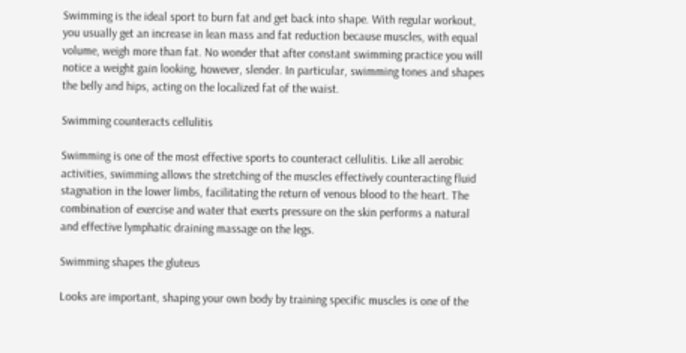Swimming is the ideal sport to burn fat and get back into shape. With regular workout, you usually get an increase in lean mass and fat reduction because muscles, with equal volume, weigh more than fat. No wonder that after constant swimming practice you will notice a weight gain looking, however, slender. In particular, swimming tones and shapes the belly and hips, acting on the localized fat of the waist.

Swimming counteracts cellulitis

Swimming is one of the most effective sports to counteract cellulitis. Like all aerobic activities, swimming allows the stretching of the muscles effectively counteracting fluid stagnation in the lower limbs, facilitating the return of venous blood to the heart. The combination of exercise and water that exerts pressure on the skin performs a natural and effective lymphatic draining massage on the legs.

Swimming shapes the gluteus

Looks are important, shaping your own body by training specific muscles is one of the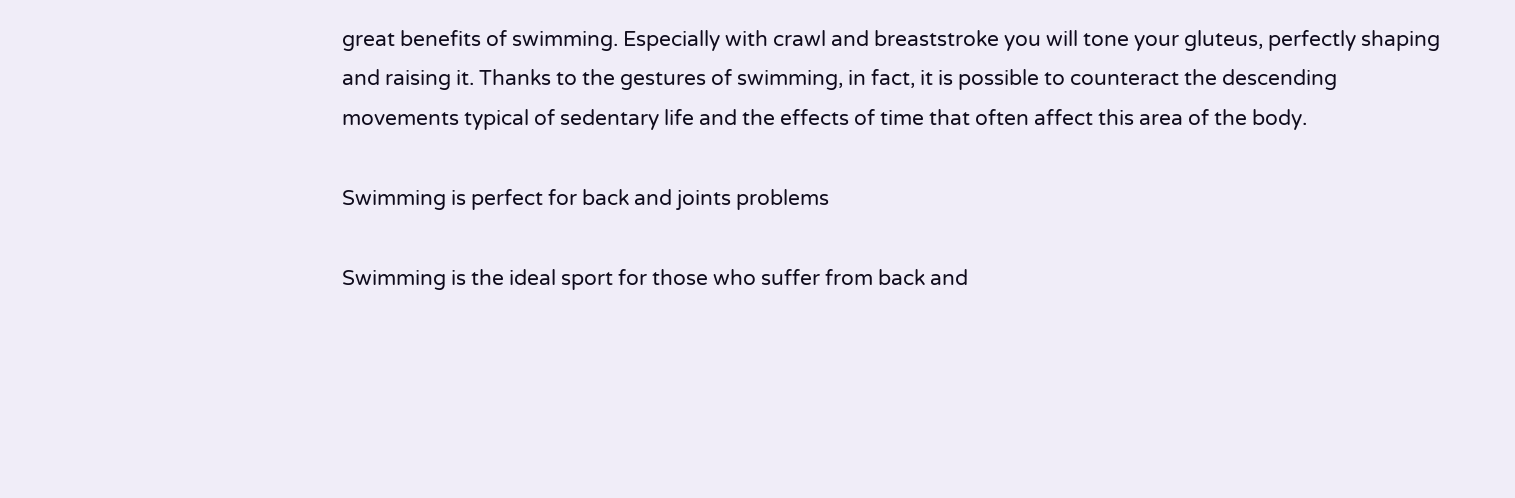great benefits of swimming. Especially with crawl and breaststroke you will tone your gluteus, perfectly shaping and raising it. Thanks to the gestures of swimming, in fact, it is possible to counteract the descending movements typical of sedentary life and the effects of time that often affect this area of the body.

Swimming is perfect for back and joints problems

Swimming is the ideal sport for those who suffer from back and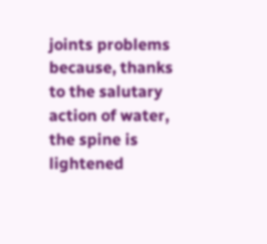joints problems because, thanks to the salutary action of water, the spine is lightened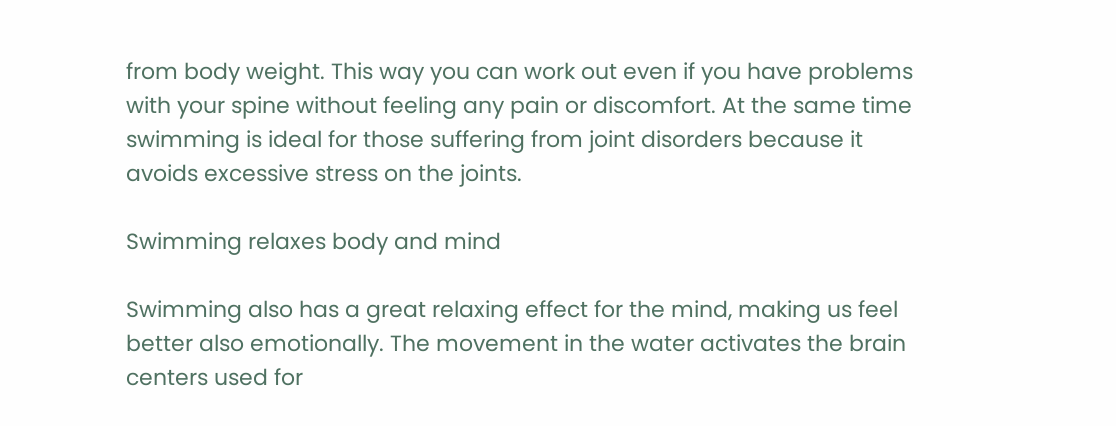from body weight. This way you can work out even if you have problems with your spine without feeling any pain or discomfort. At the same time swimming is ideal for those suffering from joint disorders because it avoids excessive stress on the joints.

Swimming relaxes body and mind

Swimming also has a great relaxing effect for the mind, making us feel better also emotionally. The movement in the water activates the brain centers used for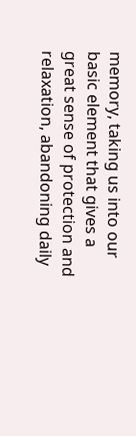memory, taking us into our basic element that gives a great sense of protection and relaxation, abandoning daily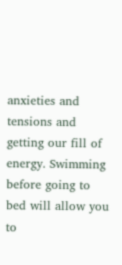anxieties and tensions and getting our fill of energy. Swimming before going to bed will allow you to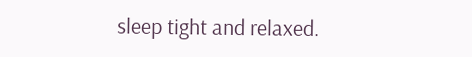sleep tight and relaxed.